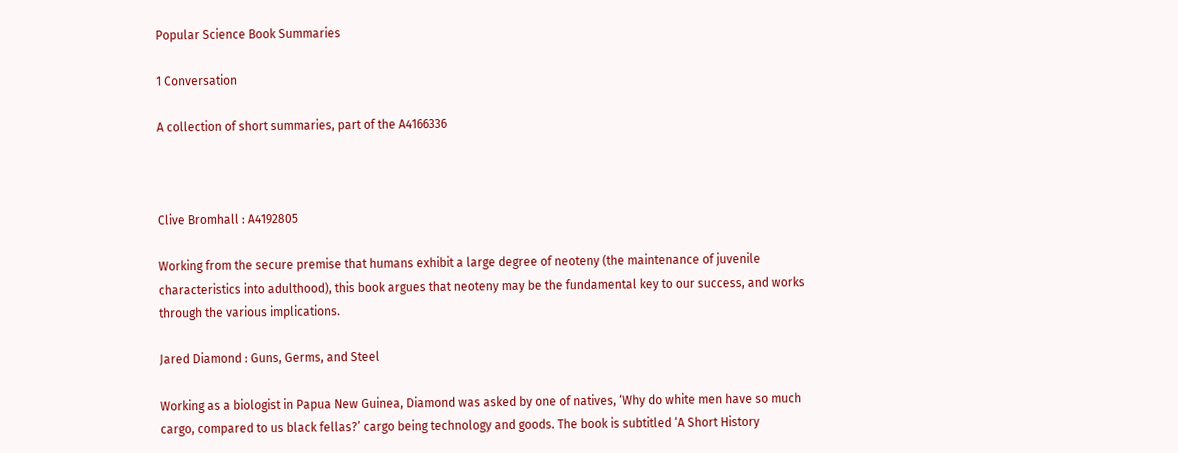Popular Science Book Summaries

1 Conversation

A collection of short summaries, part of the A4166336



Clive Bromhall : A4192805

Working from the secure premise that humans exhibit a large degree of neoteny (the maintenance of juvenile characteristics into adulthood), this book argues that neoteny may be the fundamental key to our success, and works through the various implications.

Jared Diamond : Guns, Germs, and Steel

Working as a biologist in Papua New Guinea, Diamond was asked by one of natives, ‘Why do white men have so much cargo, compared to us black fellas?’ cargo being technology and goods. The book is subtitled ‘A Short History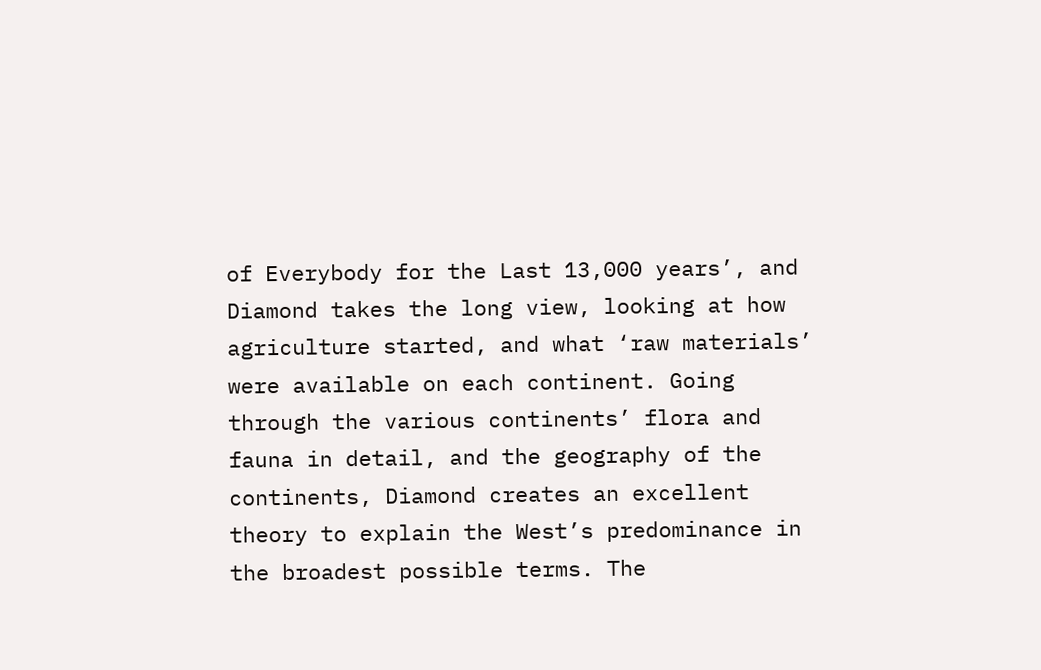of Everybody for the Last 13,000 years’, and Diamond takes the long view, looking at how agriculture started, and what ‘raw materials’ were available on each continent. Going through the various continents’ flora and fauna in detail, and the geography of the continents, Diamond creates an excellent theory to explain the West’s predominance in the broadest possible terms. The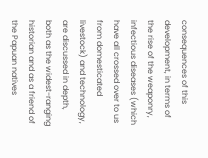consequences of this development, in terms of the rise of the weaponry, infectious diseases (which have all crossed over to us from domesticated livestock) and technology, are discussed in depth, both as the widest-ranging historian and as a friend of the Papuan natives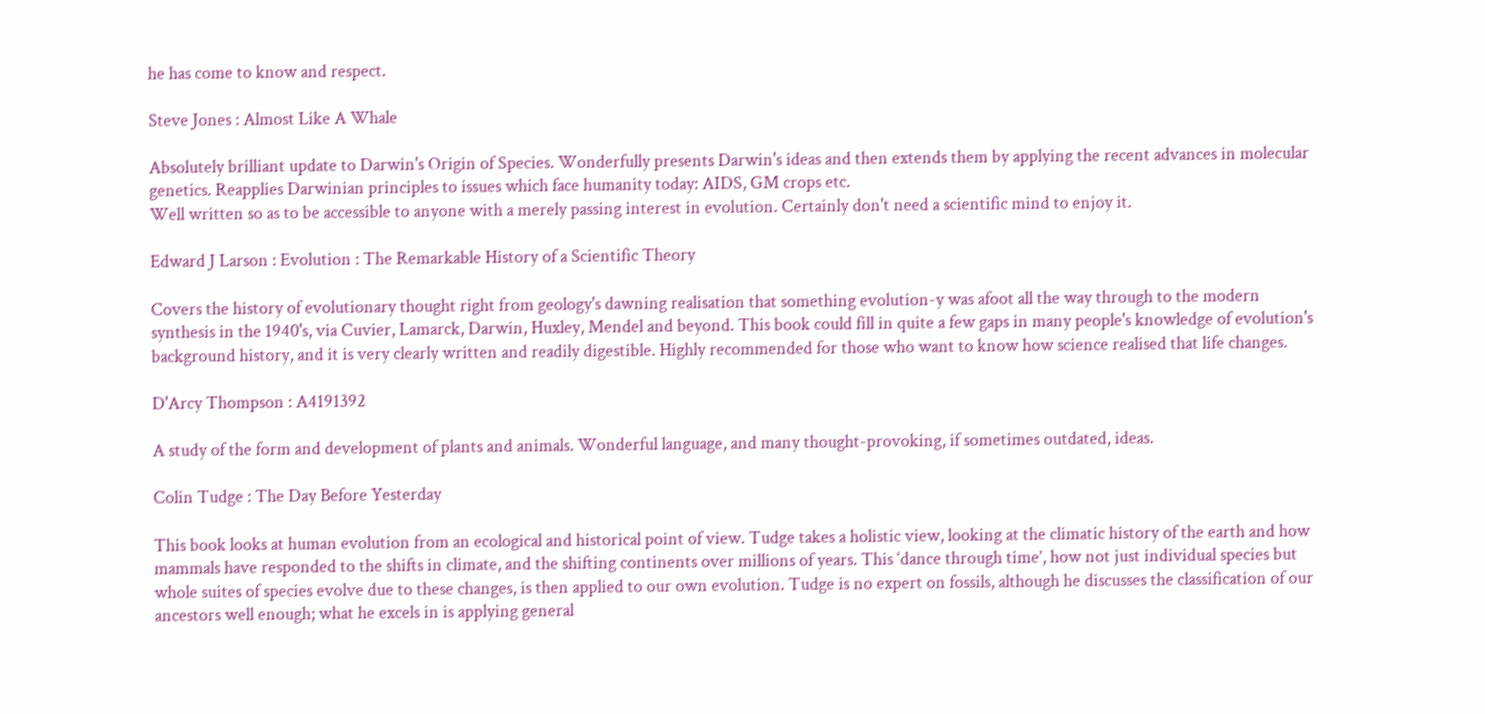he has come to know and respect.

Steve Jones : Almost Like A Whale

Absolutely brilliant update to Darwin's Origin of Species. Wonderfully presents Darwin's ideas and then extends them by applying the recent advances in molecular genetics. Reapplies Darwinian principles to issues which face humanity today: AIDS, GM crops etc.
Well written so as to be accessible to anyone with a merely passing interest in evolution. Certainly don't need a scientific mind to enjoy it.

Edward J Larson : Evolution : The Remarkable History of a Scientific Theory

Covers the history of evolutionary thought right from geology's dawning realisation that something evolution-y was afoot all the way through to the modern synthesis in the 1940's, via Cuvier, Lamarck, Darwin, Huxley, Mendel and beyond. This book could fill in quite a few gaps in many people's knowledge of evolution's background history, and it is very clearly written and readily digestible. Highly recommended for those who want to know how science realised that life changes.

D'Arcy Thompson : A4191392

A study of the form and development of plants and animals. Wonderful language, and many thought-provoking, if sometimes outdated, ideas.

Colin Tudge : The Day Before Yesterday

This book looks at human evolution from an ecological and historical point of view. Tudge takes a holistic view, looking at the climatic history of the earth and how mammals have responded to the shifts in climate, and the shifting continents over millions of years. This ‘dance through time’, how not just individual species but whole suites of species evolve due to these changes, is then applied to our own evolution. Tudge is no expert on fossils, although he discusses the classification of our ancestors well enough; what he excels in is applying general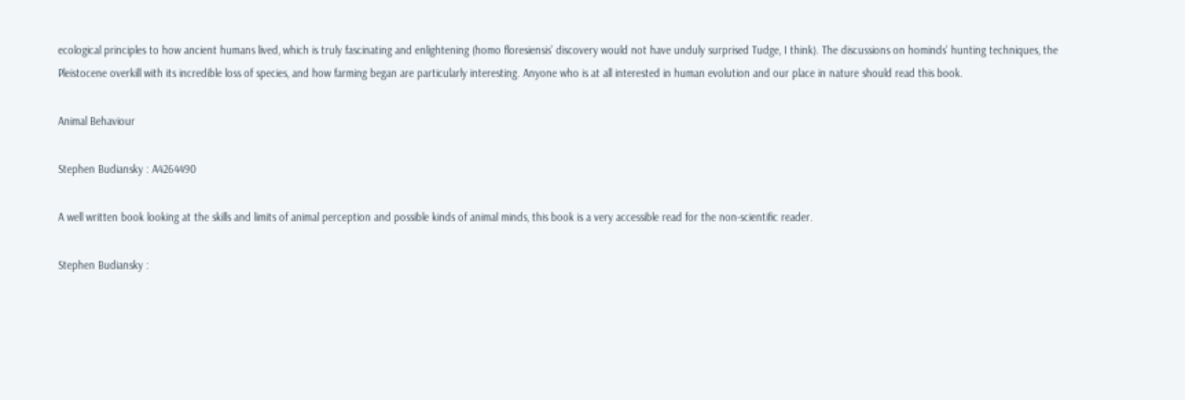ecological principles to how ancient humans lived, which is truly fascinating and enlightening (homo floresiensis’ discovery would not have unduly surprised Tudge, I think). The discussions on hominds’ hunting techniques, the Pleistocene overkill with its incredible loss of species, and how farming began are particularly interesting. Anyone who is at all interested in human evolution and our place in nature should read this book.

Animal Behaviour

Stephen Budiansky : A4264490

A well written book looking at the skills and limits of animal perception and possible kinds of animal minds, this book is a very accessible read for the non-scientific reader.

Stephen Budiansky :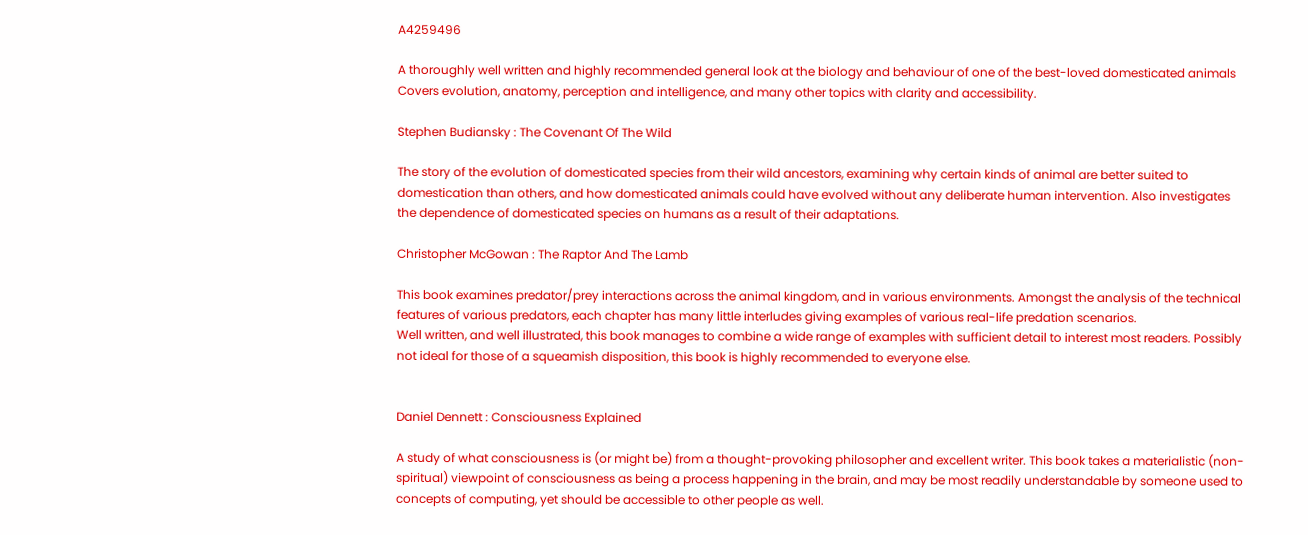A4259496

A thoroughly well written and highly recommended general look at the biology and behaviour of one of the best-loved domesticated animals
Covers evolution, anatomy, perception and intelligence, and many other topics with clarity and accessibility.

Stephen Budiansky : The Covenant Of The Wild

The story of the evolution of domesticated species from their wild ancestors, examining why certain kinds of animal are better suited to domestication than others, and how domesticated animals could have evolved without any deliberate human intervention. Also investigates the dependence of domesticated species on humans as a result of their adaptations.

Christopher McGowan : The Raptor And The Lamb

This book examines predator/prey interactions across the animal kingdom, and in various environments. Amongst the analysis of the technical features of various predators, each chapter has many little interludes giving examples of various real-life predation scenarios.
Well written, and well illustrated, this book manages to combine a wide range of examples with sufficient detail to interest most readers. Possibly not ideal for those of a squeamish disposition, this book is highly recommended to everyone else.


Daniel Dennett : Consciousness Explained

A study of what consciousness is (or might be) from a thought-provoking philosopher and excellent writer. This book takes a materialistic (non-spiritual) viewpoint of consciousness as being a process happening in the brain, and may be most readily understandable by someone used to concepts of computing, yet should be accessible to other people as well.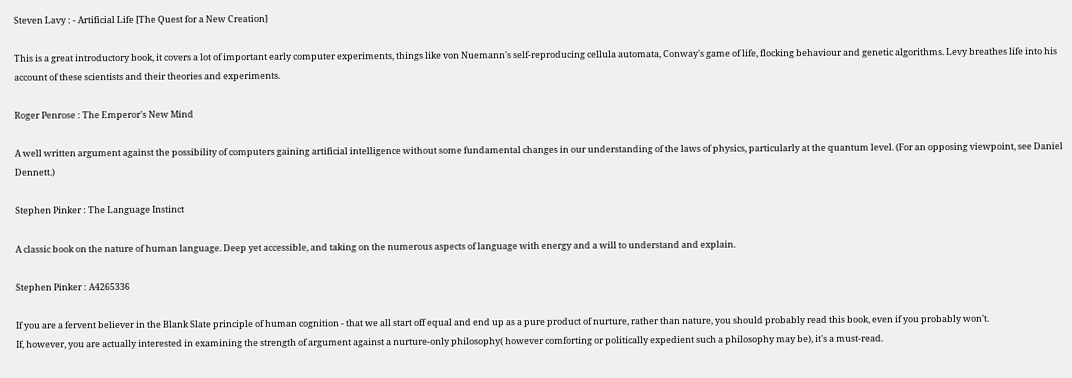Steven Lavy : - Artificial Life [The Quest for a New Creation]

This is a great introductory book, it covers a lot of important early computer experiments, things like von Nuemann's self-reproducing cellula automata, Conway's game of life, flocking behaviour and genetic algorithms. Levy breathes life into his account of these scientists and their theories and experiments.

Roger Penrose : The Emperor's New Mind

A well written argument against the possibility of computers gaining artificial intelligence without some fundamental changes in our understanding of the laws of physics, particularly at the quantum level. (For an opposing viewpoint, see Daniel Dennett.)

Stephen Pinker : The Language Instinct

A classic book on the nature of human language. Deep yet accessible, and taking on the numerous aspects of language with energy and a will to understand and explain.

Stephen Pinker : A4265336

If you are a fervent believer in the Blank Slate principle of human cognition - that we all start off equal and end up as a pure product of nurture, rather than nature, you should probably read this book, even if you probably won't.
If, however, you are actually interested in examining the strength of argument against a nurture-only philosophy( however comforting or politically expedient such a philosophy may be), it's a must-read.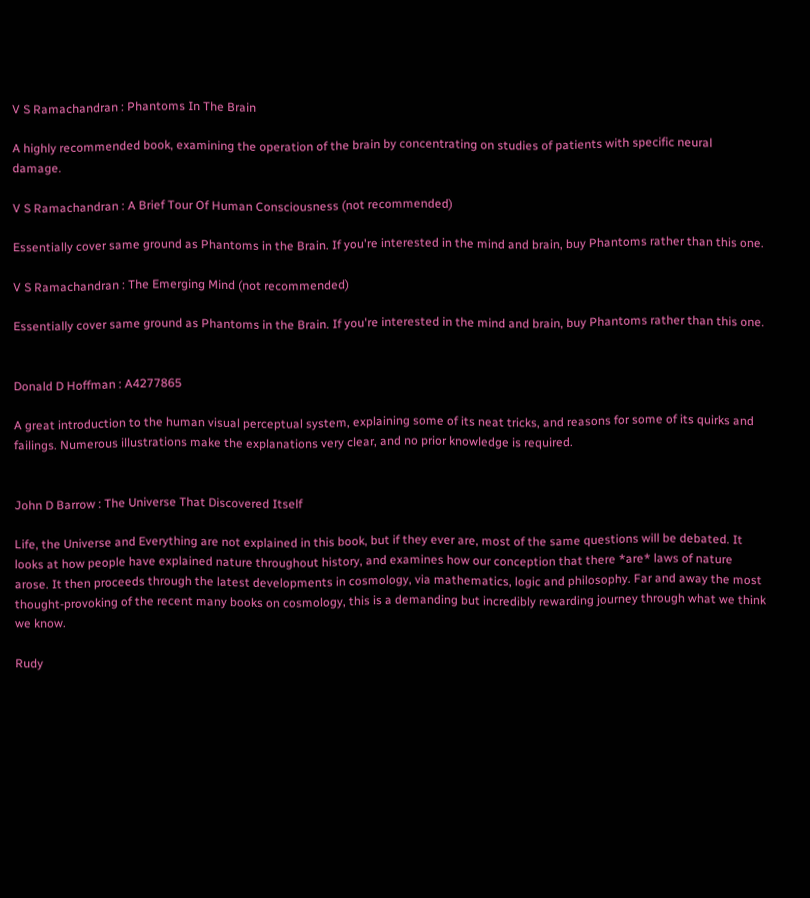V S Ramachandran : Phantoms In The Brain

A highly recommended book, examining the operation of the brain by concentrating on studies of patients with specific neural damage.

V S Ramachandran : A Brief Tour Of Human Consciousness (not recommended)

Essentially cover same ground as Phantoms in the Brain. If you're interested in the mind and brain, buy Phantoms rather than this one.

V S Ramachandran : The Emerging Mind (not recommended)

Essentially cover same ground as Phantoms in the Brain. If you're interested in the mind and brain, buy Phantoms rather than this one.


Donald D Hoffman : A4277865

A great introduction to the human visual perceptual system, explaining some of its neat tricks, and reasons for some of its quirks and failings. Numerous illustrations make the explanations very clear, and no prior knowledge is required.


John D Barrow : The Universe That Discovered Itself

Life, the Universe and Everything are not explained in this book, but if they ever are, most of the same questions will be debated. It looks at how people have explained nature throughout history, and examines how our conception that there *are* laws of nature arose. It then proceeds through the latest developments in cosmology, via mathematics, logic and philosophy. Far and away the most thought-provoking of the recent many books on cosmology, this is a demanding but incredibly rewarding journey through what we think we know.

Rudy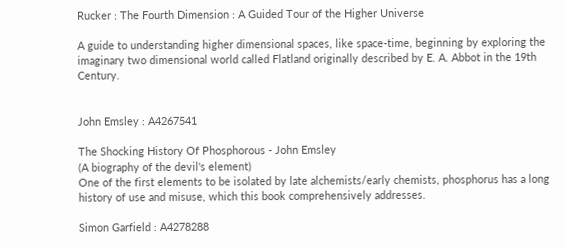Rucker : The Fourth Dimension : A Guided Tour of the Higher Universe

A guide to understanding higher dimensional spaces, like space-time, beginning by exploring the imaginary two dimensional world called Flatland originally described by E. A. Abbot in the 19th Century.


John Emsley : A4267541

The Shocking History Of Phosphorous - John Emsley
(A biography of the devil's element)
One of the first elements to be isolated by late alchemists/early chemists, phosphorus has a long history of use and misuse, which this book comprehensively addresses.

Simon Garfield : A4278288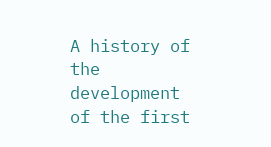A history of the development of the first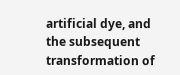artificial dye, and the subsequent transformation of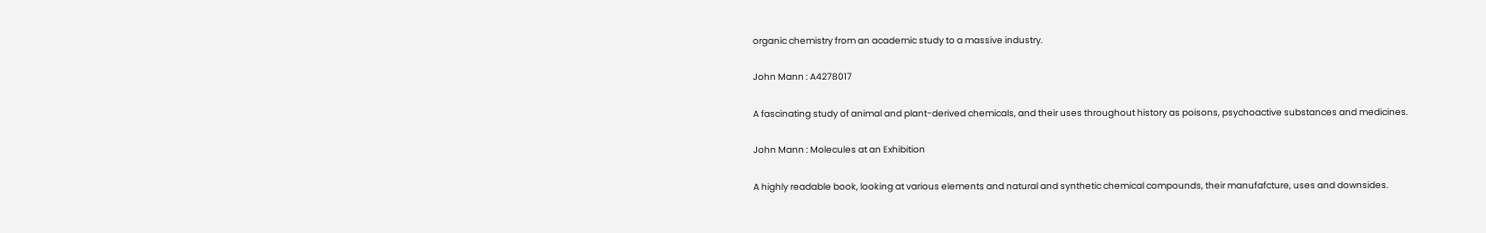organic chemistry from an academic study to a massive industry.

John Mann : A4278017

A fascinating study of animal and plant-derived chemicals, and their uses throughout history as poisons, psychoactive substances and medicines.

John Mann : Molecules at an Exhibition

A highly readable book, looking at various elements and natural and synthetic chemical compounds, their manufafcture, uses and downsides.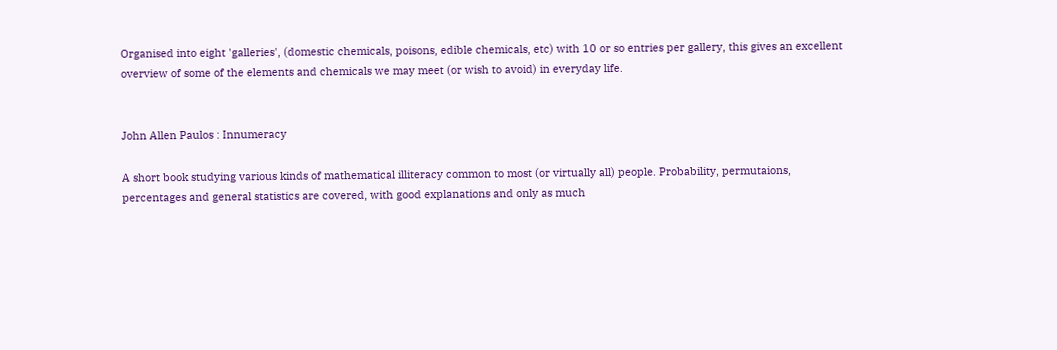Organised into eight 'galleries', (domestic chemicals, poisons, edible chemicals, etc) with 10 or so entries per gallery, this gives an excellent overview of some of the elements and chemicals we may meet (or wish to avoid) in everyday life.


John Allen Paulos : Innumeracy

A short book studying various kinds of mathematical illiteracy common to most (or virtually all) people. Probability, permutaions, percentages and general statistics are covered, with good explanations and only as much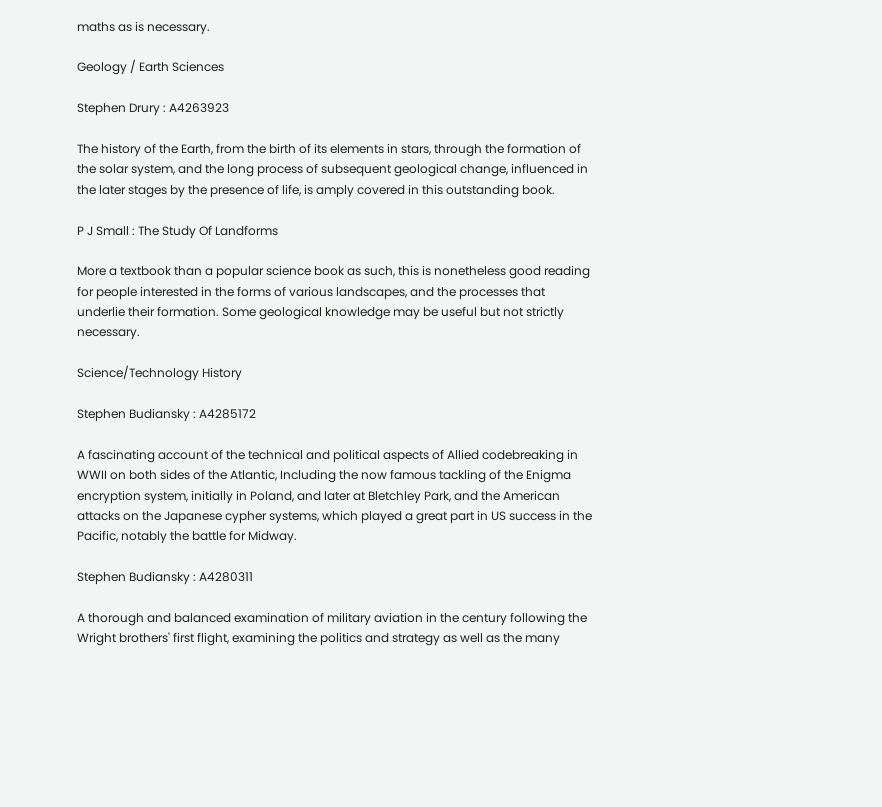maths as is necessary.

Geology / Earth Sciences

Stephen Drury : A4263923

The history of the Earth, from the birth of its elements in stars, through the formation of the solar system, and the long process of subsequent geological change, influenced in the later stages by the presence of life, is amply covered in this outstanding book.

P J Small : The Study Of Landforms

More a textbook than a popular science book as such, this is nonetheless good reading for people interested in the forms of various landscapes, and the processes that underlie their formation. Some geological knowledge may be useful but not strictly necessary.

Science/Technology History

Stephen Budiansky : A4285172

A fascinating account of the technical and political aspects of Allied codebreaking in WWII on both sides of the Atlantic, Including the now famous tackling of the Enigma encryption system, initially in Poland, and later at Bletchley Park, and the American attacks on the Japanese cypher systems, which played a great part in US success in the Pacific, notably the battle for Midway.

Stephen Budiansky : A4280311

A thorough and balanced examination of military aviation in the century following the Wright brothers' first flight, examining the politics and strategy as well as the many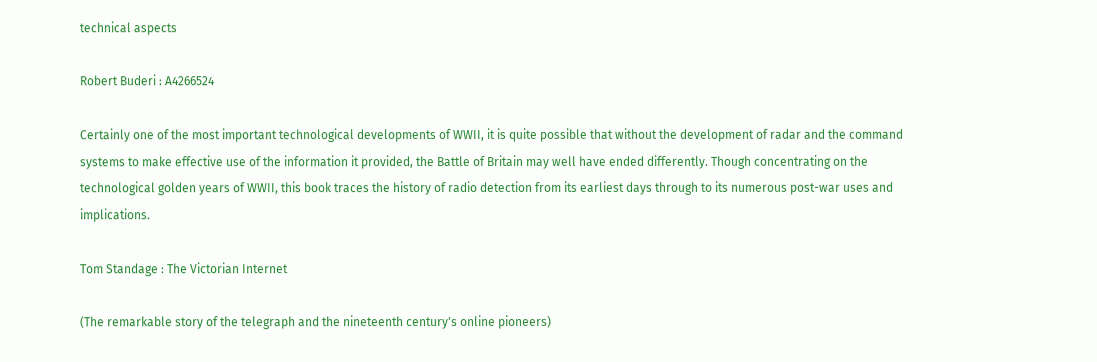technical aspects

Robert Buderi : A4266524

Certainly one of the most important technological developments of WWII, it is quite possible that without the development of radar and the command systems to make effective use of the information it provided, the Battle of Britain may well have ended differently. Though concentrating on the technological golden years of WWII, this book traces the history of radio detection from its earliest days through to its numerous post-war uses and implications.

Tom Standage : The Victorian Internet

(The remarkable story of the telegraph and the nineteenth century's online pioneers)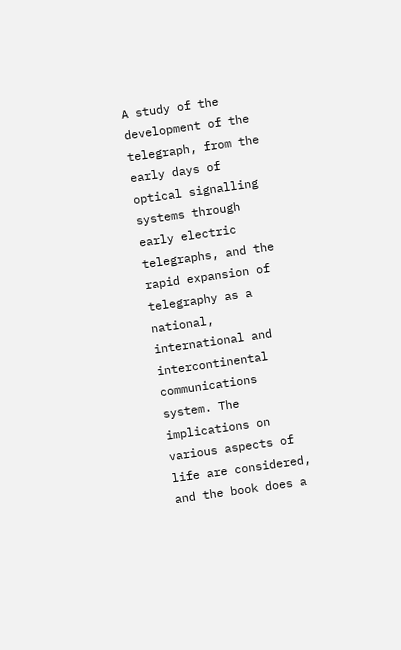A study of the development of the telegraph, from the early days of optical signalling systems through early electric telegraphs, and the rapid expansion of telegraphy as a national, international and intercontinental communications system. The implications on various aspects of life are considered, and the book does a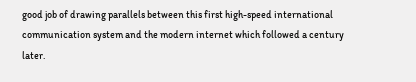good job of drawing parallels between this first high-speed international communication system and the modern internet which followed a century later.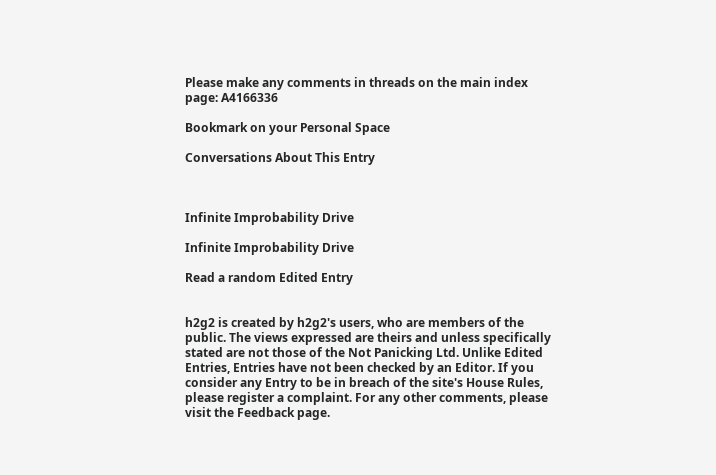Please make any comments in threads on the main index page: A4166336

Bookmark on your Personal Space

Conversations About This Entry



Infinite Improbability Drive

Infinite Improbability Drive

Read a random Edited Entry


h2g2 is created by h2g2's users, who are members of the public. The views expressed are theirs and unless specifically stated are not those of the Not Panicking Ltd. Unlike Edited Entries, Entries have not been checked by an Editor. If you consider any Entry to be in breach of the site's House Rules, please register a complaint. For any other comments, please visit the Feedback page.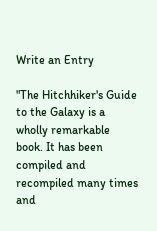Write an Entry

"The Hitchhiker's Guide to the Galaxy is a wholly remarkable book. It has been compiled and recompiled many times and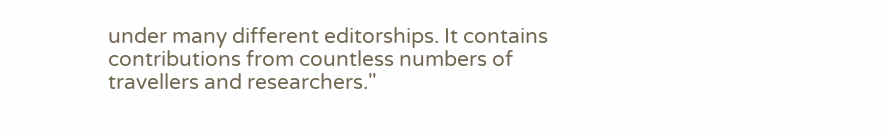under many different editorships. It contains contributions from countless numbers of travellers and researchers."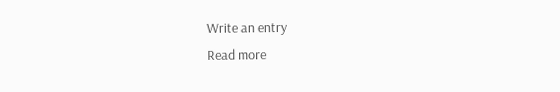Write an entry
Read more